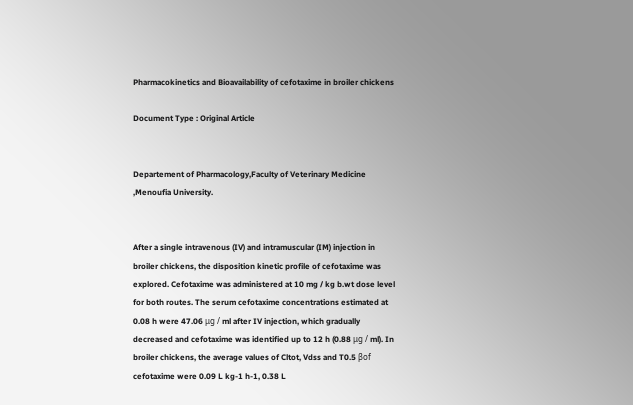Pharmacokinetics and Bioavailability of cefotaxime in broiler chickens

Document Type : Original Article


Departement of Pharmacology,Faculty of Veterinary Medicine ,Menoufia University.


After a single intravenous (IV) and intramuscular (IM) injection in broiler chickens, the disposition kinetic profile of cefotaxime was explored. Cefotaxime was administered at 10 mg / kg b.wt dose level for both routes. The serum cefotaxime concentrations estimated at 0.08 h were 47.06 μg / ml after IV injection, which gradually decreased and cefotaxime was identified up to 12 h (0.88 μg / ml). In broiler chickens, the average values of Cltot, Vdss and T0.5 βof cefotaxime were 0.09 L kg-1 h-1, 0.38 L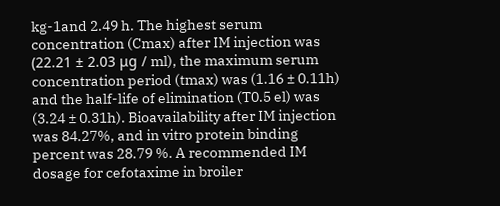kg-1and 2.49 h. The highest serum concentration (Cmax) after IM injection was (22.21 ± 2.03 μg / ml), the maximum serum concentration period (tmax) was (1.16 ± 0.11h) and the half-life of elimination (T0.5 el) was (3.24 ± 0.31h). Bioavailability after IM injection was 84.27%, and in vitro protein binding percent was 28.79 %. A recommended IM dosage for cefotaxime in broiler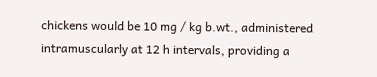chickens would be 10 mg / kg b.wt., administered intramuscularly at 12 h intervals, providing a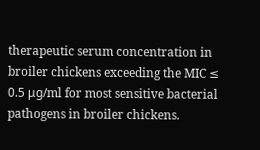therapeutic serum concentration in broiler chickens exceeding the MIC ≤ 0.5 μg/ml for most sensitive bacterial pathogens in broiler chickens.